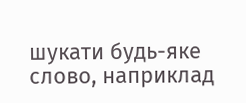шукати будь-яке слово, наприклад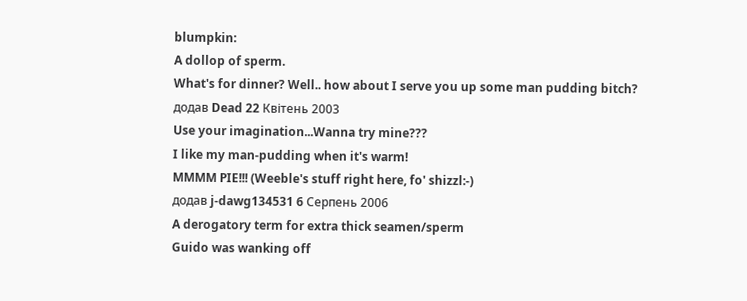blumpkin:
A dollop of sperm.
What's for dinner? Well.. how about I serve you up some man pudding bitch?
додав Dead 22 Квітень 2003
Use your imagination...Wanna try mine???
I like my man-pudding when it's warm!
MMMM PIE!!! (Weeble's stuff right here, fo' shizzl:-)
додав j-dawg134531 6 Серпень 2006
A derogatory term for extra thick seamen/sperm
Guido was wanking off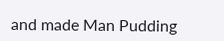and made Man Pudding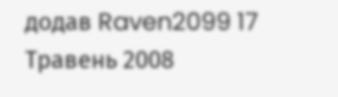додав Raven2099 17 Травень 2008